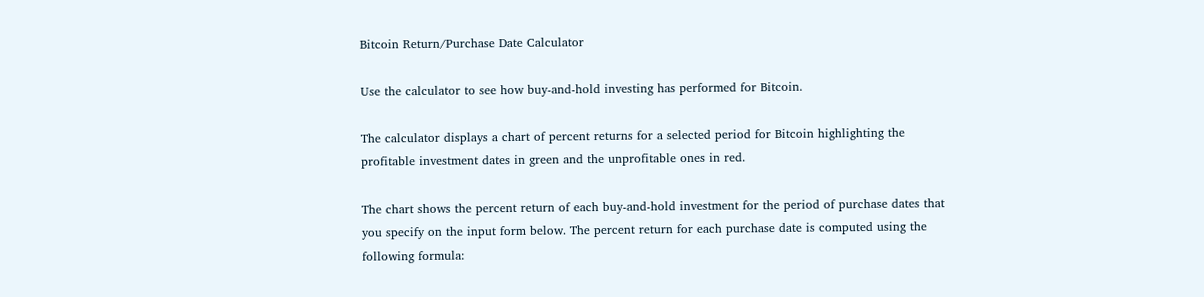Bitcoin Return/Purchase Date Calculator

Use the calculator to see how buy-and-hold investing has performed for Bitcoin.

The calculator displays a chart of percent returns for a selected period for Bitcoin highlighting the profitable investment dates in green and the unprofitable ones in red.

The chart shows the percent return of each buy-and-hold investment for the period of purchase dates that you specify on the input form below. The percent return for each purchase date is computed using the following formula: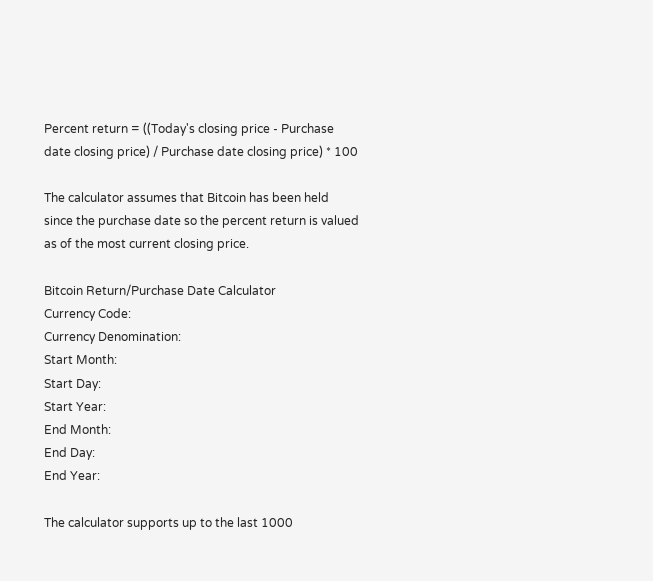Percent return = ((Today's closing price - Purchase date closing price) / Purchase date closing price) * 100

The calculator assumes that Bitcoin has been held since the purchase date so the percent return is valued as of the most current closing price.

Bitcoin Return/Purchase Date Calculator
Currency Code:
Currency Denomination:
Start Month:
Start Day:
Start Year:
End Month:
End Day:
End Year:

The calculator supports up to the last 1000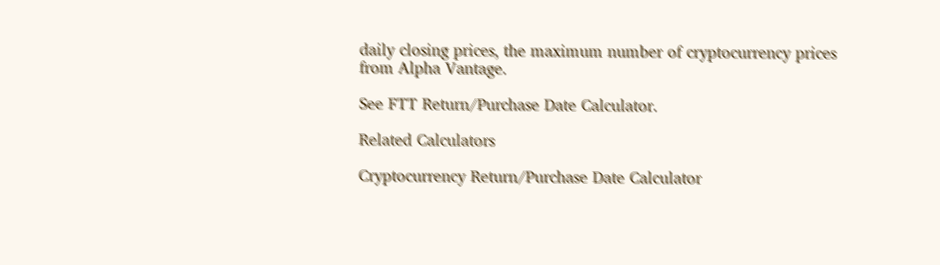daily closing prices, the maximum number of cryptocurrency prices from Alpha Vantage.

See FTT Return/Purchase Date Calculator.

Related Calculators

Cryptocurrency Return/Purchase Date Calculator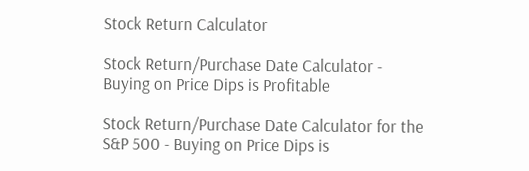Stock Return Calculator

Stock Return/Purchase Date Calculator - Buying on Price Dips is Profitable

Stock Return/Purchase Date Calculator for the S&P 500 - Buying on Price Dips is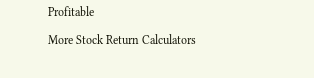Profitable

More Stock Return Calculators